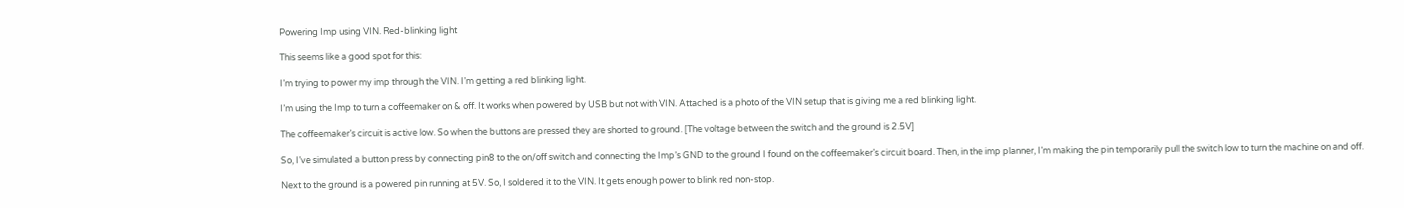Powering Imp using VIN. Red-blinking light

This seems like a good spot for this:

I’m trying to power my imp through the VIN. I’m getting a red blinking light.

I’m using the Imp to turn a coffeemaker on & off. It works when powered by USB but not with VIN. Attached is a photo of the VIN setup that is giving me a red blinking light.

The coffeemaker’s circuit is active low. So when the buttons are pressed they are shorted to ground. [The voltage between the switch and the ground is 2.5V]

So, I’ve simulated a button press by connecting pin8 to the on/off switch and connecting the Imp’s GND to the ground I found on the coffeemaker’s circuit board. Then, in the imp planner, I’m making the pin temporarily pull the switch low to turn the machine on and off.

Next to the ground is a powered pin running at 5V. So, I soldered it to the VIN. It gets enough power to blink red non-stop.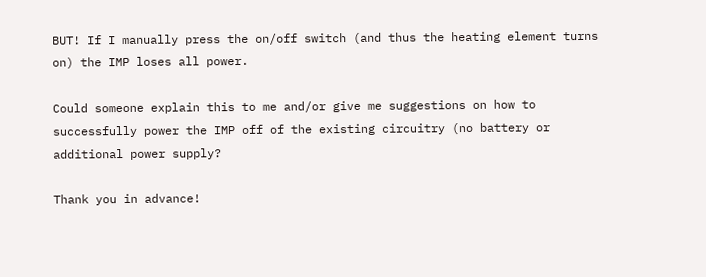BUT! If I manually press the on/off switch (and thus the heating element turns on) the IMP loses all power.

Could someone explain this to me and/or give me suggestions on how to successfully power the IMP off of the existing circuitry (no battery or additional power supply?

Thank you in advance!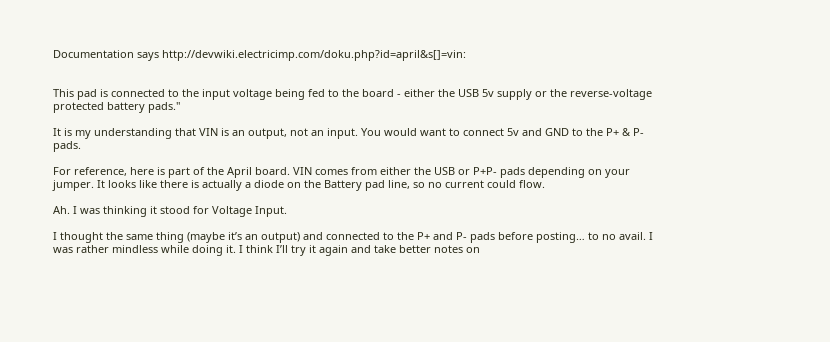Documentation says http://devwiki.electricimp.com/doku.php?id=april&s[]=vin:


This pad is connected to the input voltage being fed to the board - either the USB 5v supply or the reverse-voltage protected battery pads."

It is my understanding that VIN is an output, not an input. You would want to connect 5v and GND to the P+ & P- pads.

For reference, here is part of the April board. VIN comes from either the USB or P+P- pads depending on your jumper. It looks like there is actually a diode on the Battery pad line, so no current could flow.

Ah. I was thinking it stood for Voltage Input.

I thought the same thing (maybe it’s an output) and connected to the P+ and P- pads before posting… to no avail. I was rather mindless while doing it. I think I’ll try it again and take better notes on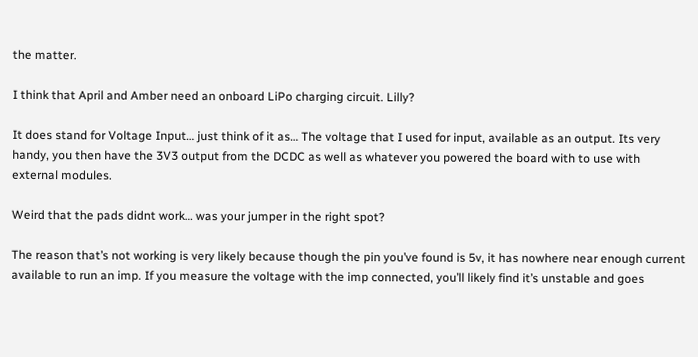the matter.

I think that April and Amber need an onboard LiPo charging circuit. Lilly?

It does stand for Voltage Input… just think of it as… The voltage that I used for input, available as an output. Its very handy, you then have the 3V3 output from the DCDC as well as whatever you powered the board with to use with external modules.

Weird that the pads didnt work… was your jumper in the right spot?

The reason that’s not working is very likely because though the pin you’ve found is 5v, it has nowhere near enough current available to run an imp. If you measure the voltage with the imp connected, you’ll likely find it’s unstable and goes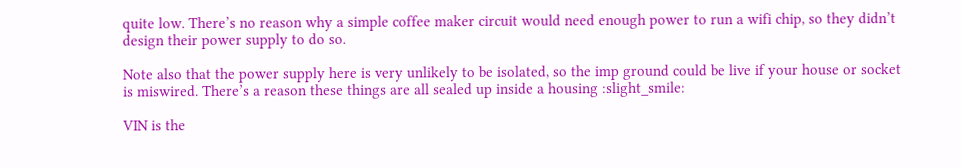quite low. There’s no reason why a simple coffee maker circuit would need enough power to run a wifi chip, so they didn’t design their power supply to do so.

Note also that the power supply here is very unlikely to be isolated, so the imp ground could be live if your house or socket is miswired. There’s a reason these things are all sealed up inside a housing :slight_smile:

VIN is the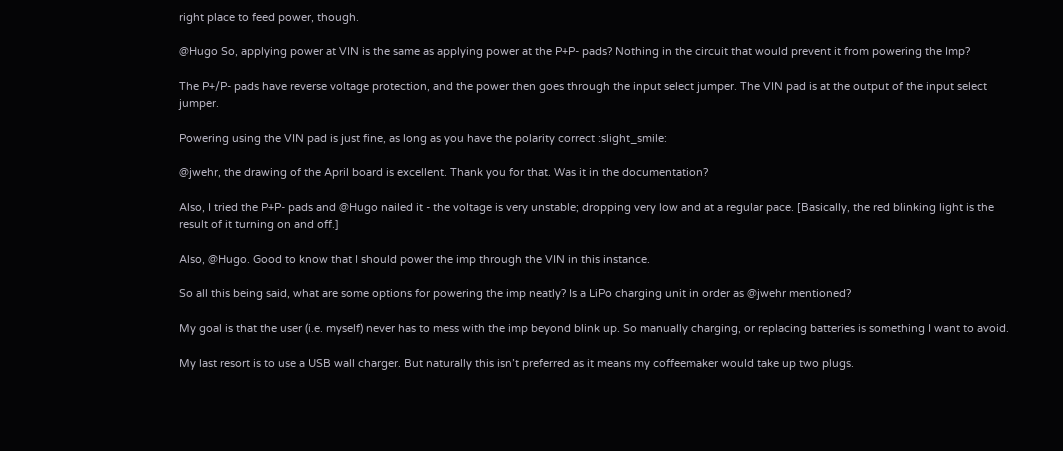right place to feed power, though.

@Hugo So, applying power at VIN is the same as applying power at the P+P- pads? Nothing in the circuit that would prevent it from powering the Imp?

The P+/P- pads have reverse voltage protection, and the power then goes through the input select jumper. The VIN pad is at the output of the input select jumper.

Powering using the VIN pad is just fine, as long as you have the polarity correct :slight_smile:

@jwehr, the drawing of the April board is excellent. Thank you for that. Was it in the documentation?

Also, I tried the P+P- pads and @Hugo nailed it - the voltage is very unstable; dropping very low and at a regular pace. [Basically, the red blinking light is the result of it turning on and off.]

Also, @Hugo. Good to know that I should power the imp through the VIN in this instance.

So all this being said, what are some options for powering the imp neatly? Is a LiPo charging unit in order as @jwehr mentioned?

My goal is that the user (i.e. myself) never has to mess with the imp beyond blink up. So manually charging, or replacing batteries is something I want to avoid.

My last resort is to use a USB wall charger. But naturally this isn’t preferred as it means my coffeemaker would take up two plugs.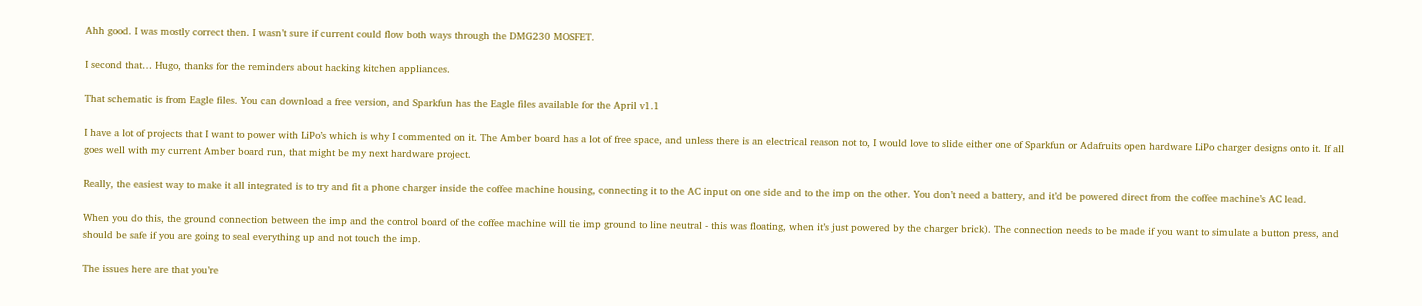Ahh good. I was mostly correct then. I wasn’t sure if current could flow both ways through the DMG230 MOSFET.

I second that… Hugo, thanks for the reminders about hacking kitchen appliances.

That schematic is from Eagle files. You can download a free version, and Sparkfun has the Eagle files available for the April v1.1

I have a lot of projects that I want to power with LiPo’s which is why I commented on it. The Amber board has a lot of free space, and unless there is an electrical reason not to, I would love to slide either one of Sparkfun or Adafruits open hardware LiPo charger designs onto it. If all goes well with my current Amber board run, that might be my next hardware project.

Really, the easiest way to make it all integrated is to try and fit a phone charger inside the coffee machine housing, connecting it to the AC input on one side and to the imp on the other. You don’t need a battery, and it’d be powered direct from the coffee machine’s AC lead.

When you do this, the ground connection between the imp and the control board of the coffee machine will tie imp ground to line neutral - this was floating, when it’s just powered by the charger brick). The connection needs to be made if you want to simulate a button press, and should be safe if you are going to seal everything up and not touch the imp.

The issues here are that you’re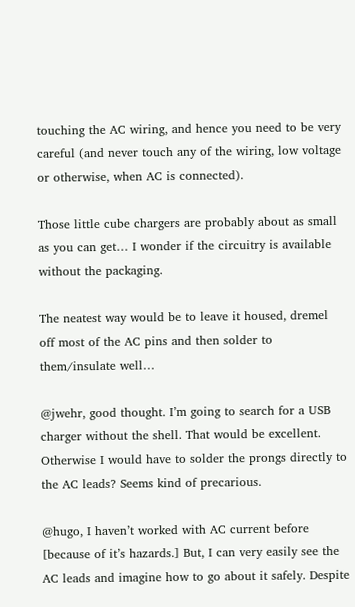touching the AC wiring, and hence you need to be very careful (and never touch any of the wiring, low voltage or otherwise, when AC is connected).

Those little cube chargers are probably about as small as you can get… I wonder if the circuitry is available without the packaging.

The neatest way would be to leave it housed, dremel off most of the AC pins and then solder to them/insulate well…

@jwehr, good thought. I’m going to search for a USB charger without the shell. That would be excellent. Otherwise I would have to solder the prongs directly to the AC leads? Seems kind of precarious.

@hugo, I haven’t worked with AC current before [because of it’s hazards.] But, I can very easily see the AC leads and imagine how to go about it safely. Despite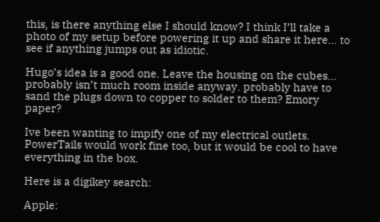this, is there anything else I should know? I think I’ll take a photo of my setup before powering it up and share it here… to see if anything jumps out as idiotic.

Hugo’s idea is a good one. Leave the housing on the cubes… probably isn’t much room inside anyway. probably have to sand the plugs down to copper to solder to them? Emory paper?

Ive been wanting to impify one of my electrical outlets. PowerTails would work fine too, but it would be cool to have everything in the box.

Here is a digikey search:

Apple: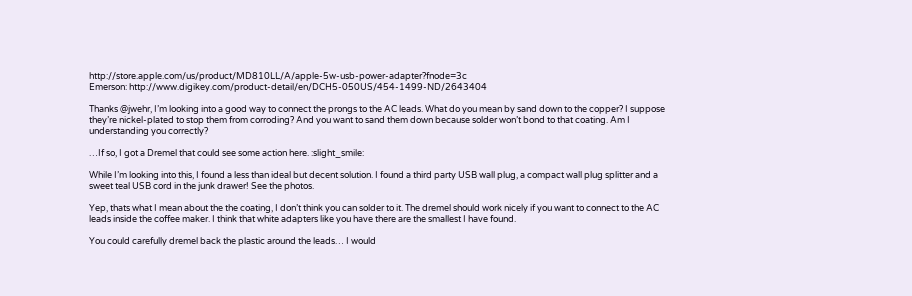http://store.apple.com/us/product/MD810LL/A/apple-5w-usb-power-adapter?fnode=3c
Emerson: http://www.digikey.com/product-detail/en/DCH5-050US/454-1499-ND/2643404

Thanks @jwehr, I’m looking into a good way to connect the prongs to the AC leads. What do you mean by sand down to the copper? I suppose they’re nickel-plated to stop them from corroding? And you want to sand them down because solder won’t bond to that coating. Am I understanding you correctly?

…If so, I got a Dremel that could see some action here. :slight_smile:

While I’m looking into this, I found a less than ideal but decent solution. I found a third party USB wall plug, a compact wall plug splitter and a sweet teal USB cord in the junk drawer! See the photos.

Yep, thats what I mean about the the coating, I don’t think you can solder to it. The dremel should work nicely if you want to connect to the AC leads inside the coffee maker. I think that white adapters like you have there are the smallest I have found.

You could carefully dremel back the plastic around the leads… I would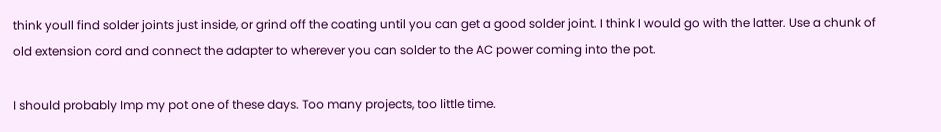think youll find solder joints just inside, or grind off the coating until you can get a good solder joint. I think I would go with the latter. Use a chunk of old extension cord and connect the adapter to wherever you can solder to the AC power coming into the pot.

I should probably Imp my pot one of these days. Too many projects, too little time.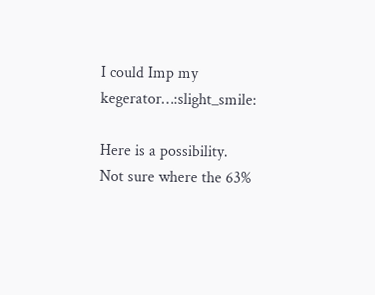I could Imp my kegerator…:slight_smile:

Here is a possibility.
Not sure where the 63%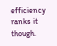efficiency ranks it though.